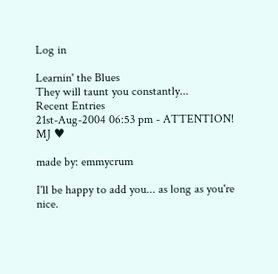Log in

Learnin' the Blues
They will taunt you constantly...
Recent Entries
21st-Aug-2004 06:53 pm - ATTENTION!
MJ ♥

made by: emmycrum

I'll be happy to add you... as long as you're nice.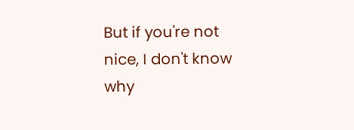But if you're not nice, I don't know why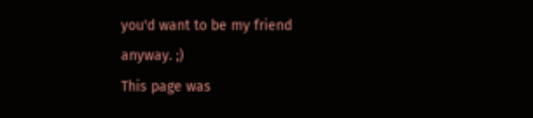you'd want to be my friend anyway. ;)
This page was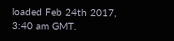loaded Feb 24th 2017, 3:40 am GMT.